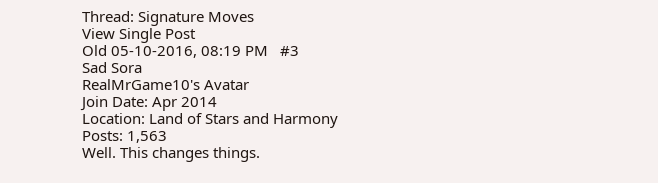Thread: Signature Moves
View Single Post
Old 05-10-2016, 08:19 PM   #3
Sad Sora
RealMrGame10's Avatar
Join Date: Apr 2014
Location: Land of Stars and Harmony
Posts: 1,563
Well. This changes things.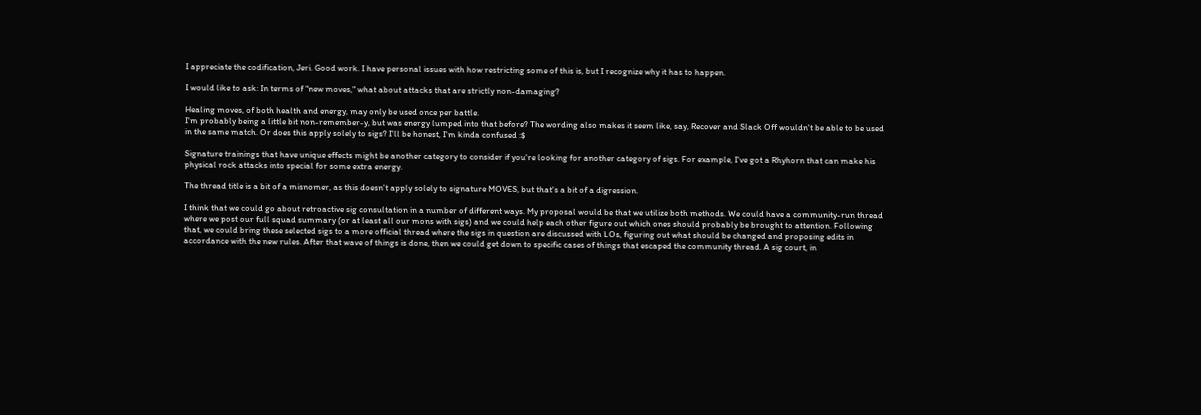I appreciate the codification, Jeri. Good work. I have personal issues with how restricting some of this is, but I recognize why it has to happen.

I would like to ask: In terms of "new moves," what about attacks that are strictly non-damaging?

Healing moves, of both health and energy, may only be used once per battle.
I'm probably being a little bit non-remember-y, but was energy lumped into that before? The wording also makes it seem like, say, Recover and Slack Off wouldn't be able to be used in the same match. Or does this apply solely to sigs? I'll be honest, I'm kinda confused :$

Signature trainings that have unique effects might be another category to consider if you're looking for another category of sigs. For example, I've got a Rhyhorn that can make his physical rock attacks into special for some extra energy.

The thread title is a bit of a misnomer, as this doesn't apply solely to signature MOVES, but that's a bit of a digression.

I think that we could go about retroactive sig consultation in a number of different ways. My proposal would be that we utilize both methods. We could have a community-run thread where we post our full squad summary (or at least all our mons with sigs) and we could help each other figure out which ones should probably be brought to attention. Following that, we could bring these selected sigs to a more official thread where the sigs in question are discussed with LOs, figuring out what should be changed and proposing edits in accordance with the new rules. After that wave of things is done, then we could get down to specific cases of things that escaped the community thread. A sig court, in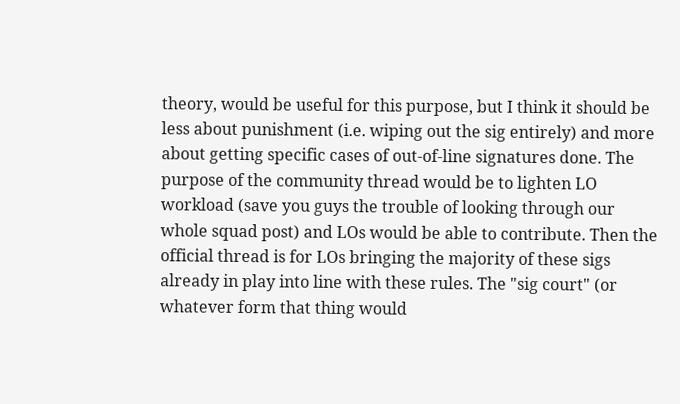theory, would be useful for this purpose, but I think it should be less about punishment (i.e. wiping out the sig entirely) and more about getting specific cases of out-of-line signatures done. The purpose of the community thread would be to lighten LO workload (save you guys the trouble of looking through our whole squad post) and LOs would be able to contribute. Then the official thread is for LOs bringing the majority of these sigs already in play into line with these rules. The "sig court" (or whatever form that thing would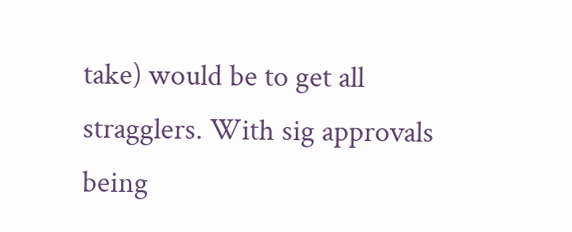take) would be to get all stragglers. With sig approvals being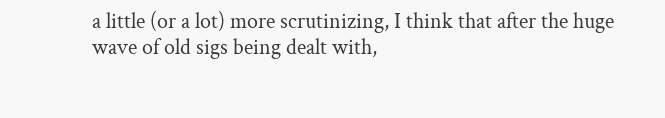a little (or a lot) more scrutinizing, I think that after the huge wave of old sigs being dealt with,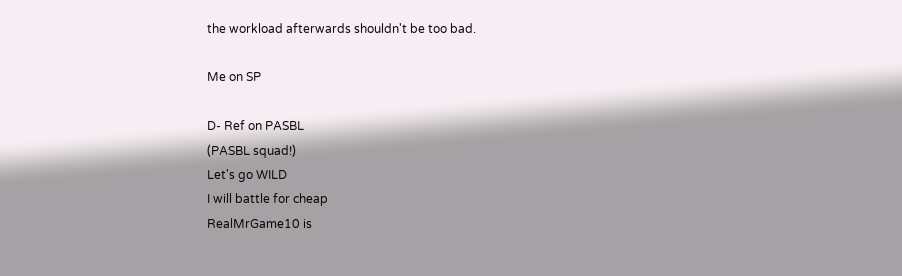the workload afterwards shouldn't be too bad.

Me on SP

D- Ref on PASBL
(PASBL squad!)
Let's go WILD
I will battle for cheap
RealMrGame10 is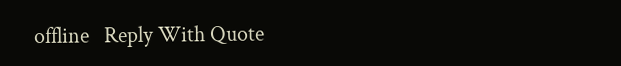offline   Reply With Quote